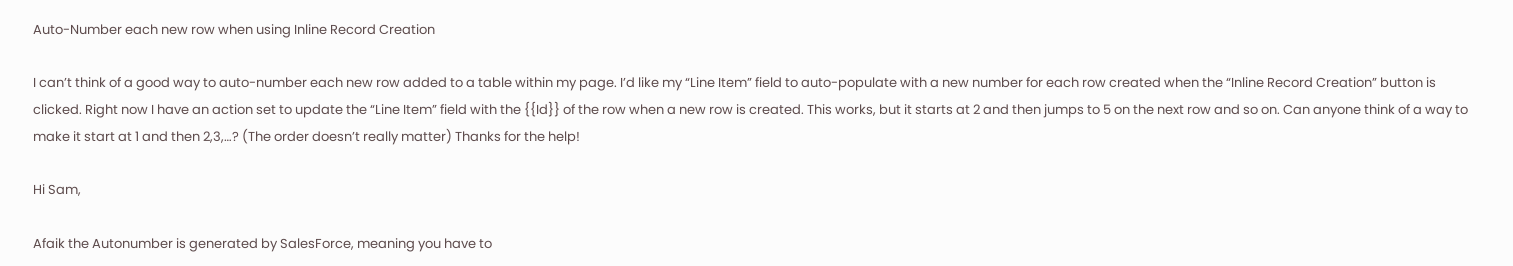Auto-Number each new row when using Inline Record Creation

I can’t think of a good way to auto-number each new row added to a table within my page. I’d like my “Line Item” field to auto-populate with a new number for each row created when the “Inline Record Creation” button is clicked. Right now I have an action set to update the “Line Item” field with the {{Id}} of the row when a new row is created. This works, but it starts at 2 and then jumps to 5 on the next row and so on. Can anyone think of a way to make it start at 1 and then 2,3,…? (The order doesn’t really matter) Thanks for the help!

Hi Sam,

Afaik the Autonumber is generated by SalesForce, meaning you have to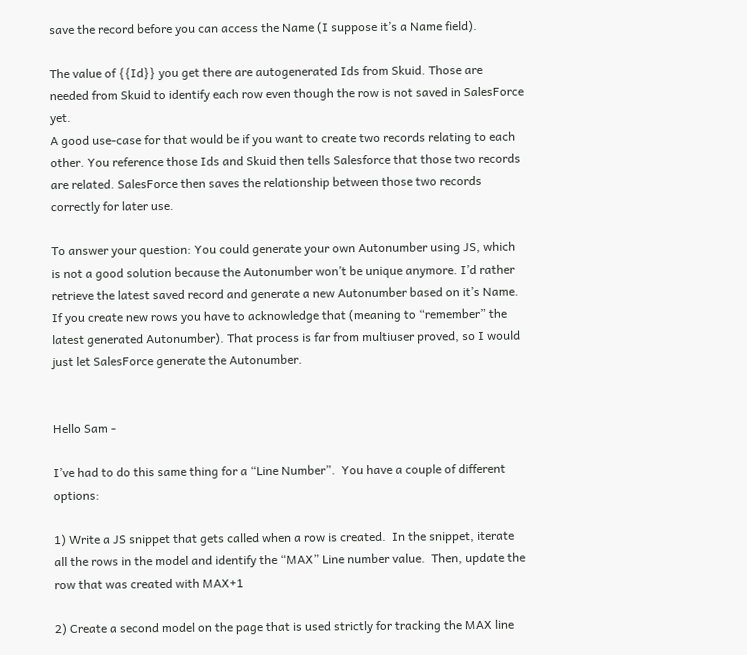save the record before you can access the Name (I suppose it’s a Name field).

The value of {{Id}} you get there are autogenerated Ids from Skuid. Those are needed from Skuid to identify each row even though the row is not saved in SalesForce yet.
A good use-case for that would be if you want to create two records relating to each other. You reference those Ids and Skuid then tells Salesforce that those two records are related. SalesForce then saves the relationship between those two records correctly for later use.

To answer your question: You could generate your own Autonumber using JS, which is not a good solution because the Autonumber won’t be unique anymore. I’d rather retrieve the latest saved record and generate a new Autonumber based on it’s Name. If you create new rows you have to acknowledge that (meaning to “remember” the latest generated Autonumber). That process is far from multiuser proved, so I would just let SalesForce generate the Autonumber.


Hello Sam -

I’ve had to do this same thing for a “Line Number”.  You have a couple of different options:

1) Write a JS snippet that gets called when a row is created.  In the snippet, iterate all the rows in the model and identify the “MAX” Line number value.  Then, update the row that was created with MAX+1

2) Create a second model on the page that is used strictly for tracking the MAX line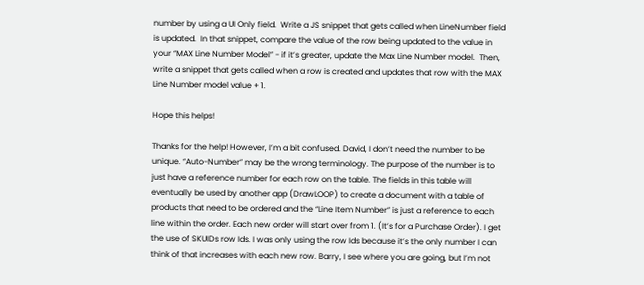number by using a UI Only field.  Write a JS snippet that gets called when LineNumber field is updated.  In that snippet, compare the value of the row being updated to the value in your “MAX Line Number Model” - if it’s greater, update the Max Line Number model.  Then, write a snippet that gets called when a row is created and updates that row with the MAX Line Number model value + 1.

Hope this helps!

Thanks for the help! However, I’m a bit confused. David, I don’t need the number to be unique. “Auto-Number” may be the wrong terminology. The purpose of the number is to just have a reference number for each row on the table. The fields in this table will eventually be used by another app (DrawLOOP) to create a document with a table of products that need to be ordered and the “Line Item Number” is just a reference to each line within the order. Each new order will start over from 1. (It’s for a Purchase Order). I get the use of SKUIDs row Ids. I was only using the row Ids because it’s the only number I can think of that increases with each new row. Barry, I see where you are going, but I’m not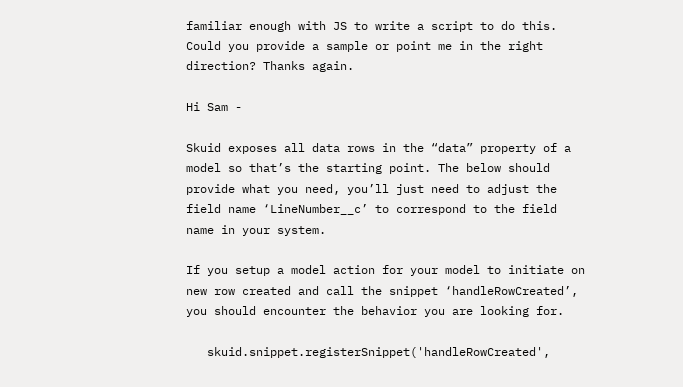familiar enough with JS to write a script to do this. Could you provide a sample or point me in the right direction? Thanks again.

Hi Sam -

Skuid exposes all data rows in the “data” property of a model so that’s the starting point. The below should provide what you need, you’ll just need to adjust the field name ‘LineNumber__c’ to correspond to the field name in your system.

If you setup a model action for your model to initiate on new row created and call the snippet ‘handleRowCreated’, you should encounter the behavior you are looking for.

   skuid.snippet.registerSnippet('handleRowCreated',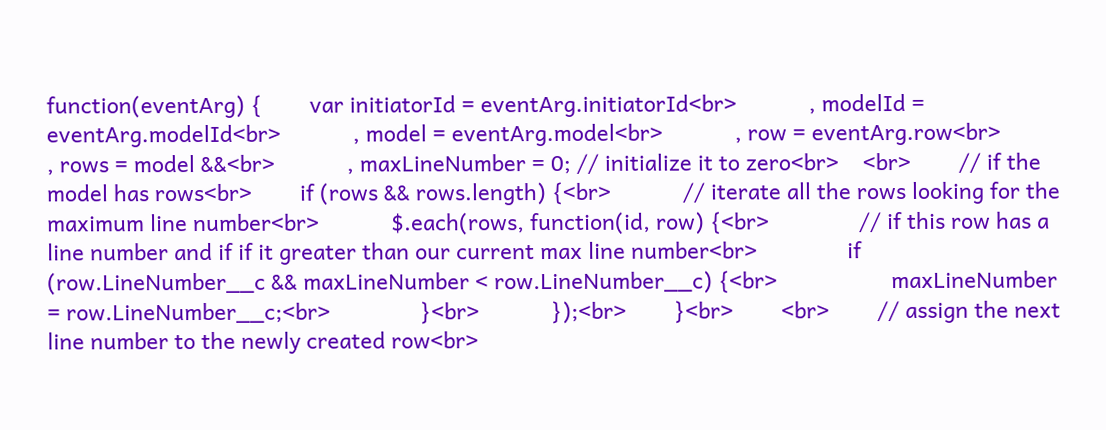function(eventArg) {        var initiatorId = eventArg.initiatorId<br>            , modelId = eventArg.modelId<br>            , model = eventArg.model<br>            , row = eventArg.row<br>            , rows = model &&<br>            , maxLineNumber = 0; // initialize it to zero<br>    <br>        // if the model has rows<br>        if (rows && rows.length) {<br>            // iterate all the rows looking for the maximum line number<br>            $.each(rows, function(id, row) {<br>               // if this row has a line number and if if it greater than our current max line number<br>               if (row.LineNumber__c && maxLineNumber < row.LineNumber__c) {<br>                   maxLineNumber = row.LineNumber__c;<br>               }<br>            });<br>        }<br>        <br>        // assign the next line number to the newly created row<br>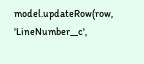model.updateRow(row, 'LineNumber__c',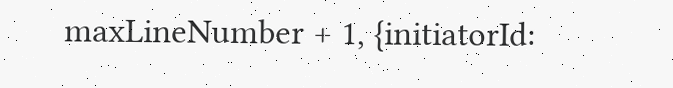maxLineNumber + 1, {initiatorId: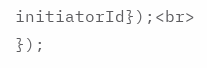initiatorId});<br>    });